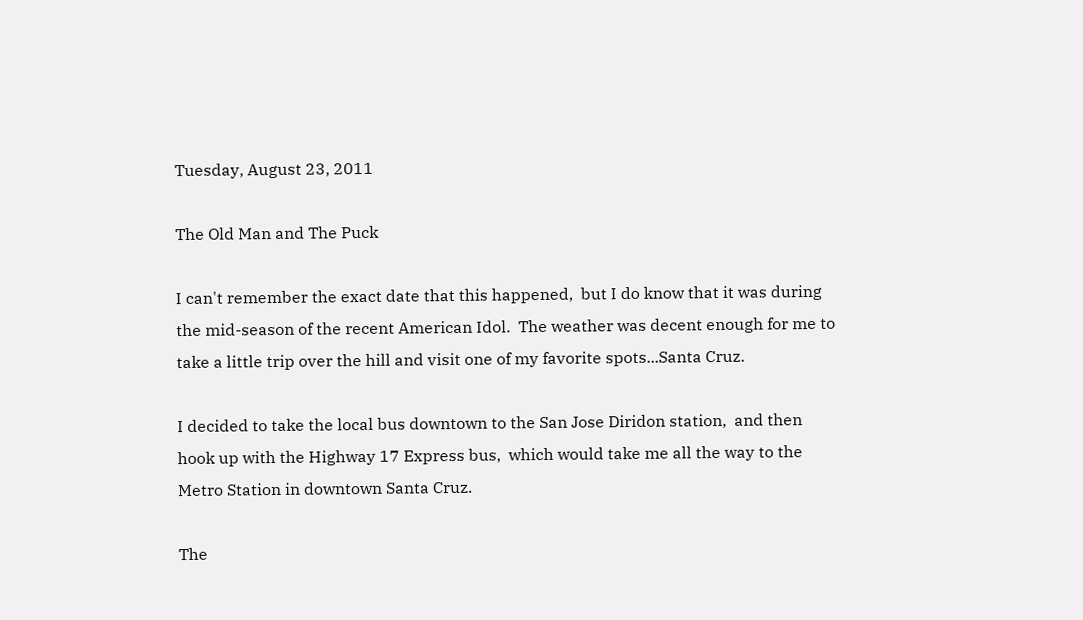Tuesday, August 23, 2011

The Old Man and The Puck

I can't remember the exact date that this happened,  but I do know that it was during the mid-season of the recent American Idol.  The weather was decent enough for me to take a little trip over the hill and visit one of my favorite spots...Santa Cruz.

I decided to take the local bus downtown to the San Jose Diridon station,  and then hook up with the Highway 17 Express bus,  which would take me all the way to the Metro Station in downtown Santa Cruz.

The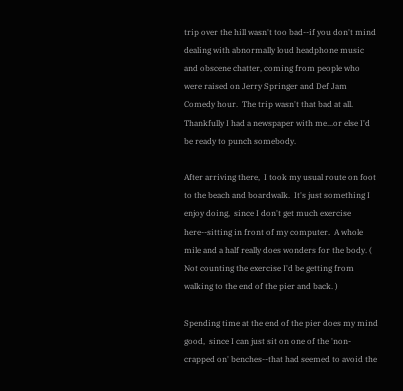trip over the hill wasn't too bad--if you don't mind dealing with abnormally loud headphone music and obscene chatter, coming from people who were raised on Jerry Springer and Def Jam Comedy hour.  The trip wasn't that bad at all.  Thankfully I had a newspaper with me...or else I'd be ready to punch somebody.

After arriving there,  I took my usual route on foot to the beach and boardwalk.  It's just something I enjoy doing,  since I don't get much exercise here--sitting in front of my computer.  A whole mile and a half really does wonders for the body. ( Not counting the exercise I'd be getting from walking to the end of the pier and back. )

Spending time at the end of the pier does my mind good,  since I can just sit on one of the 'non-crapped on' benches--that had seemed to avoid the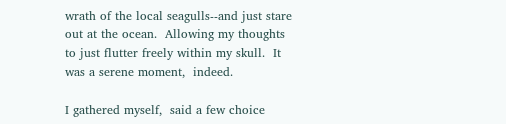wrath of the local seagulls--and just stare out at the ocean.  Allowing my thoughts to just flutter freely within my skull.  It was a serene moment,  indeed.

I gathered myself,  said a few choice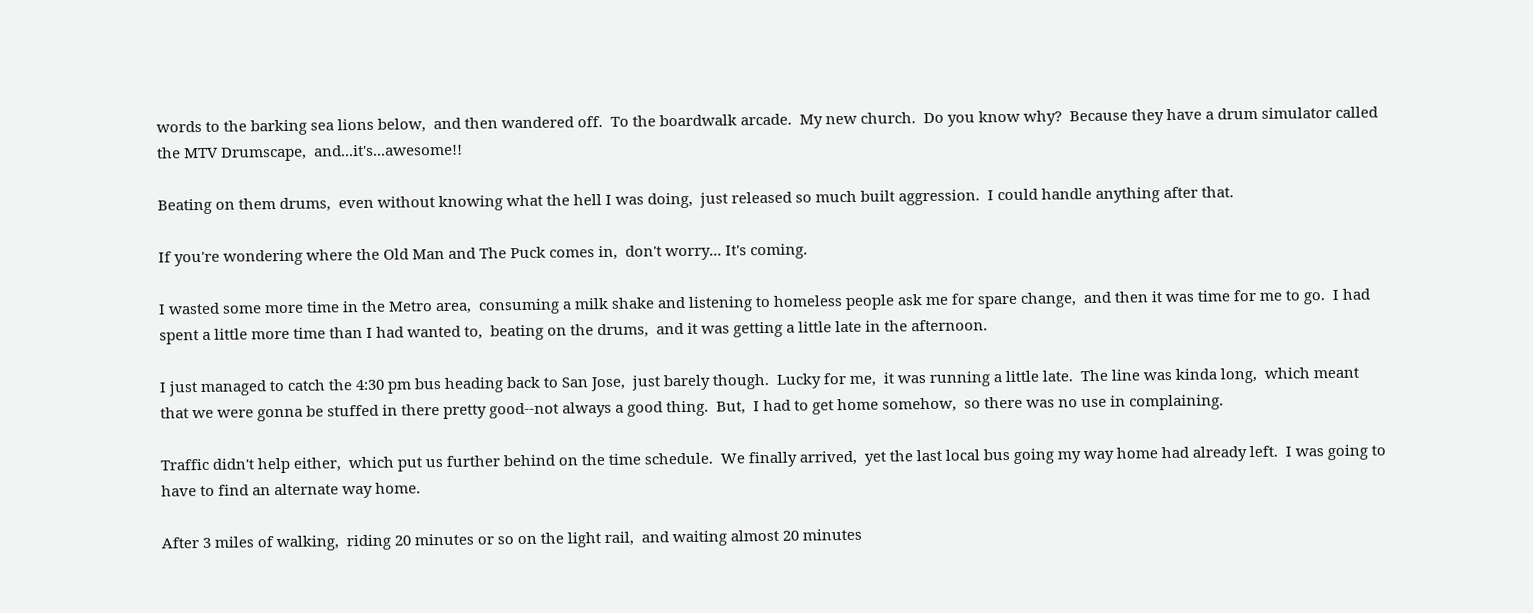words to the barking sea lions below,  and then wandered off.  To the boardwalk arcade.  My new church.  Do you know why?  Because they have a drum simulator called the MTV Drumscape,  and...it's...awesome!!

Beating on them drums,  even without knowing what the hell I was doing,  just released so much built aggression.  I could handle anything after that.

If you're wondering where the Old Man and The Puck comes in,  don't worry... It's coming.

I wasted some more time in the Metro area,  consuming a milk shake and listening to homeless people ask me for spare change,  and then it was time for me to go.  I had spent a little more time than I had wanted to,  beating on the drums,  and it was getting a little late in the afternoon.

I just managed to catch the 4:30 pm bus heading back to San Jose,  just barely though.  Lucky for me,  it was running a little late.  The line was kinda long,  which meant that we were gonna be stuffed in there pretty good--not always a good thing.  But,  I had to get home somehow,  so there was no use in complaining.

Traffic didn't help either,  which put us further behind on the time schedule.  We finally arrived,  yet the last local bus going my way home had already left.  I was going to have to find an alternate way home.

After 3 miles of walking,  riding 20 minutes or so on the light rail,  and waiting almost 20 minutes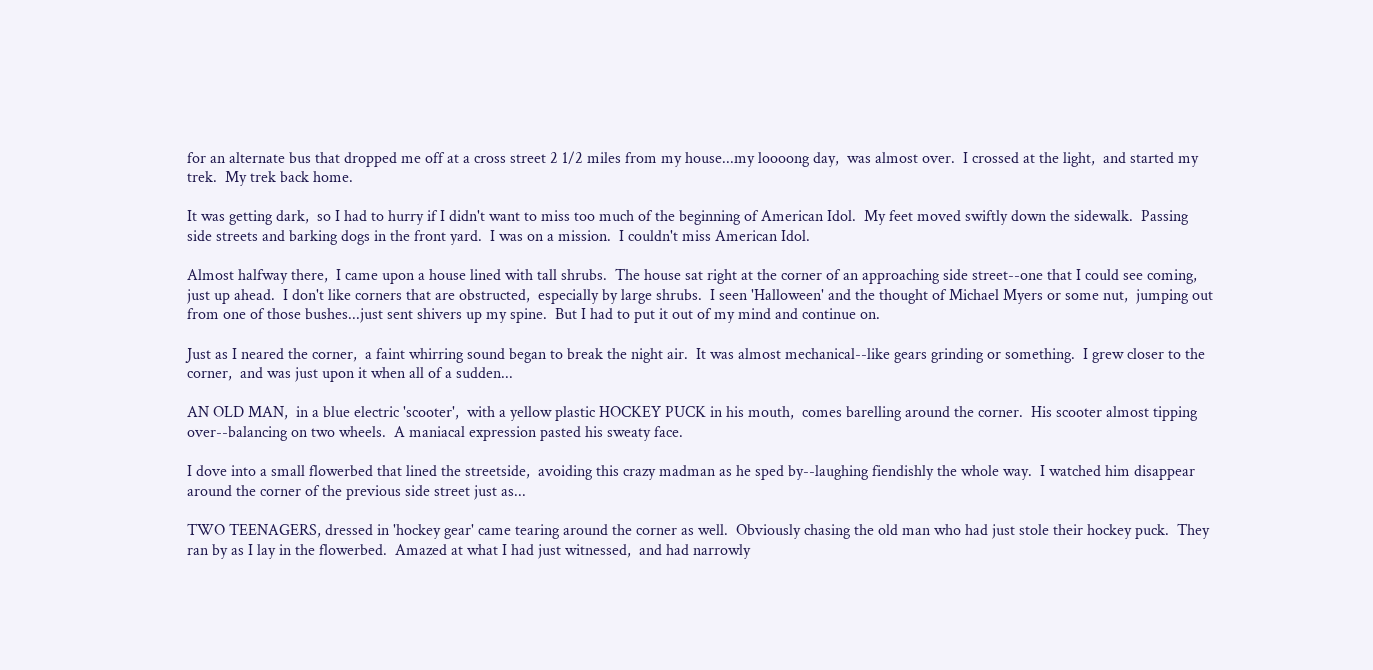for an alternate bus that dropped me off at a cross street 2 1/2 miles from my house...my loooong day,  was almost over.  I crossed at the light,  and started my trek.  My trek back home.

It was getting dark,  so I had to hurry if I didn't want to miss too much of the beginning of American Idol.  My feet moved swiftly down the sidewalk.  Passing side streets and barking dogs in the front yard.  I was on a mission.  I couldn't miss American Idol.

Almost halfway there,  I came upon a house lined with tall shrubs.  The house sat right at the corner of an approaching side street--one that I could see coming,  just up ahead.  I don't like corners that are obstructed,  especially by large shrubs.  I seen 'Halloween' and the thought of Michael Myers or some nut,  jumping out from one of those bushes...just sent shivers up my spine.  But I had to put it out of my mind and continue on.

Just as I neared the corner,  a faint whirring sound began to break the night air.  It was almost mechanical--like gears grinding or something.  I grew closer to the corner,  and was just upon it when all of a sudden...

AN OLD MAN,  in a blue electric 'scooter',  with a yellow plastic HOCKEY PUCK in his mouth,  comes barelling around the corner.  His scooter almost tipping over--balancing on two wheels.  A maniacal expression pasted his sweaty face.

I dove into a small flowerbed that lined the streetside,  avoiding this crazy madman as he sped by--laughing fiendishly the whole way.  I watched him disappear around the corner of the previous side street just as...

TWO TEENAGERS, dressed in 'hockey gear' came tearing around the corner as well.  Obviously chasing the old man who had just stole their hockey puck.  They ran by as I lay in the flowerbed.  Amazed at what I had just witnessed,  and had narrowly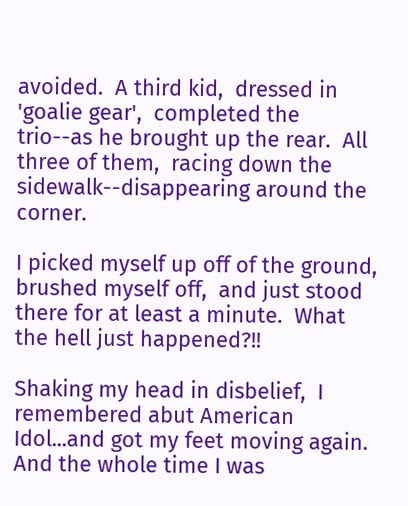avoided.  A third kid,  dressed in 'goalie gear',  completed the trio--as he brought up the rear.  All three of them,  racing down the sidewalk--disappearing around the corner.

I picked myself up off of the ground,  brushed myself off,  and just stood there for at least a minute.  What the hell just happened?!!

Shaking my head in disbelief,  I remembered abut American Idol...and got my feet moving again.  And the whole time I was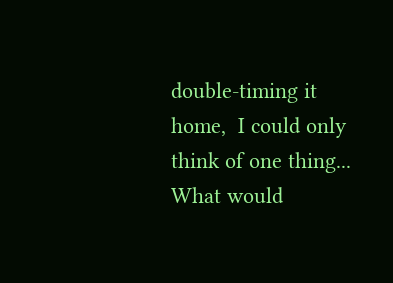double-timing it home,  I could only think of one thing... What would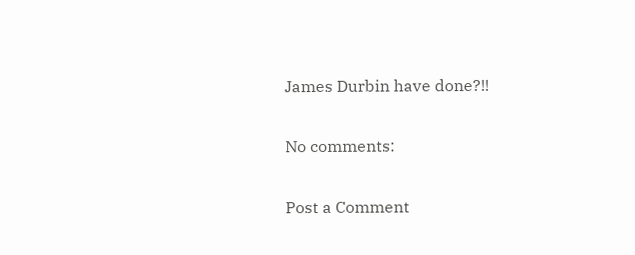James Durbin have done?!!

No comments:

Post a Comment